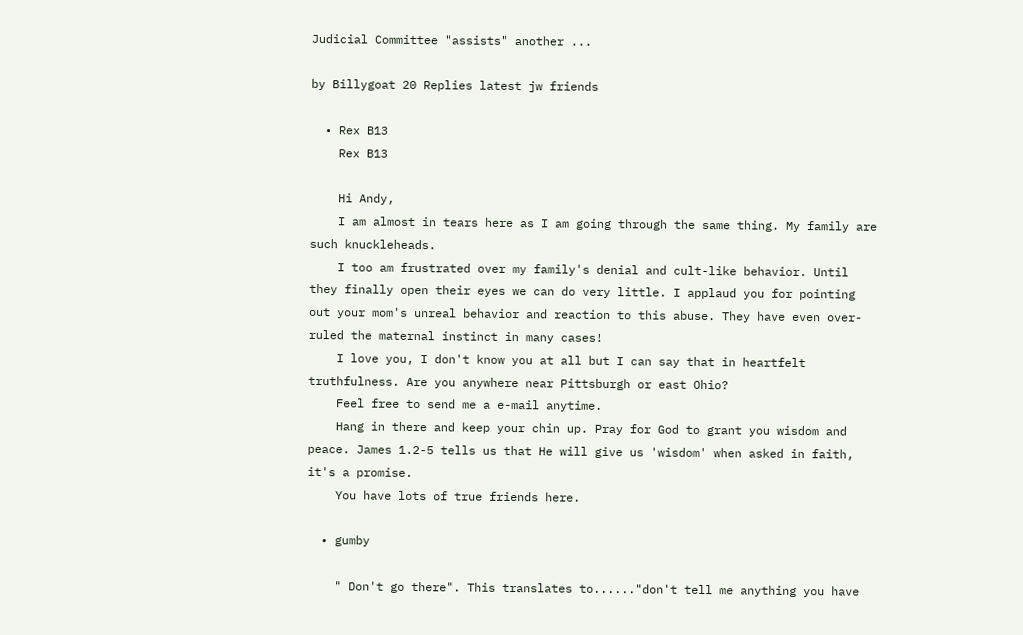Judicial Committee "assists" another ...

by Billygoat 20 Replies latest jw friends

  • Rex B13
    Rex B13

    Hi Andy,
    I am almost in tears here as I am going through the same thing. My family are such knuckleheads.
    I too am frustrated over my family's denial and cult-like behavior. Until they finally open their eyes we can do very little. I applaud you for pointing out your mom's unreal behavior and reaction to this abuse. They have even over-ruled the maternal instinct in many cases!
    I love you, I don't know you at all but I can say that in heartfelt truthfulness. Are you anywhere near Pittsburgh or east Ohio?
    Feel free to send me a e-mail anytime.
    Hang in there and keep your chin up. Pray for God to grant you wisdom and peace. James 1.2-5 tells us that He will give us 'wisdom' when asked in faith, it's a promise.
    You have lots of true friends here.

  • gumby

    " Don't go there". This translates to......"don't tell me anything you have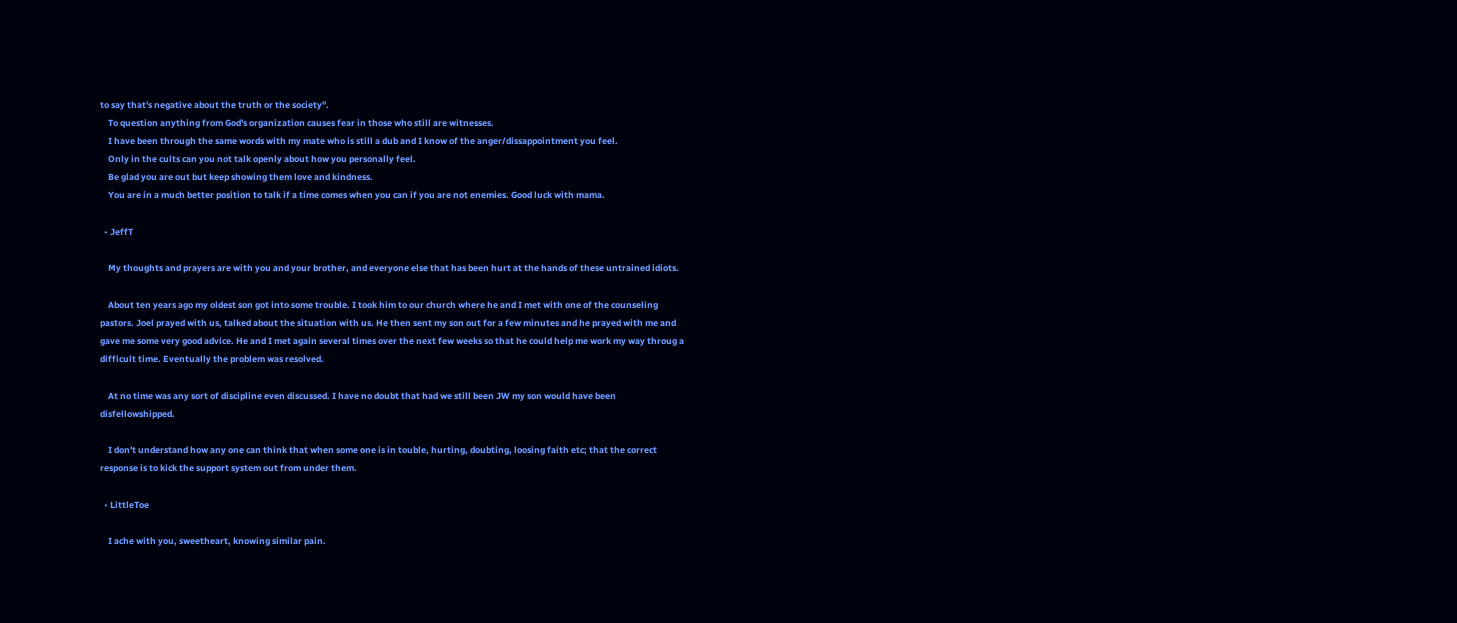to say that's negative about the truth or the society".
    To question anything from God's organization causes fear in those who still are witnesses.
    I have been through the same words with my mate who is still a dub and I know of the anger/dissappointment you feel.
    Only in the cults can you not talk openly about how you personally feel.
    Be glad you are out but keep showing them love and kindness.
    You are in a much better position to talk if a time comes when you can if you are not enemies. Good luck with mama.

  • JeffT

    My thoughts and prayers are with you and your brother, and everyone else that has been hurt at the hands of these untrained idiots.

    About ten years ago my oldest son got into some trouble. I took him to our church where he and I met with one of the counseling pastors. Joel prayed with us, talked about the situation with us. He then sent my son out for a few minutes and he prayed with me and gave me some very good advice. He and I met again several times over the next few weeks so that he could help me work my way throug a difficult time. Eventually the problem was resolved.

    At no time was any sort of discipline even discussed. I have no doubt that had we still been JW my son would have been disfellowshipped.

    I don't understand how any one can think that when some one is in touble, hurting, doubting, loosing faith etc; that the correct response is to kick the support system out from under them.

  • LittleToe

    I ache with you, sweetheart, knowing similar pain.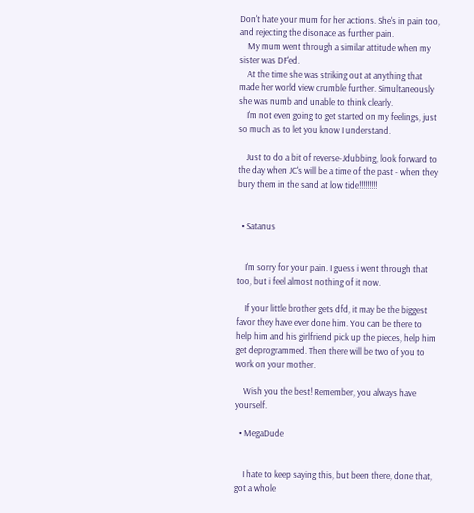Don't hate your mum for her actions. She's in pain too, and rejecting the disonace as further pain.
    My mum went through a similar attitude when my sister was DF'ed.
    At the time she was striking out at anything that made her world view crumble further. Simultaneously she was numb and unable to think clearly.
    I'm not even going to get started on my feelings, just so much as to let you know I understand.

    Just to do a bit of reverse-Jdubbing, look forward to the day when JC's will be a time of the past - when they bury them in the sand at low tide!!!!!!!!!


  • Satanus


    I'm sorry for your pain. I guess i went through that too, but i feel almost nothing of it now.

    If your little brother gets dfd, it may be the biggest favor they have ever done him. You can be there to help him and his girlfriend pick up the pieces, help him get deprogrammed. Then there will be two of you to work on your mother.

    Wish you the best! Remember, you always have yourself.

  • MegaDude


    I hate to keep saying this, but been there, done that, got a whole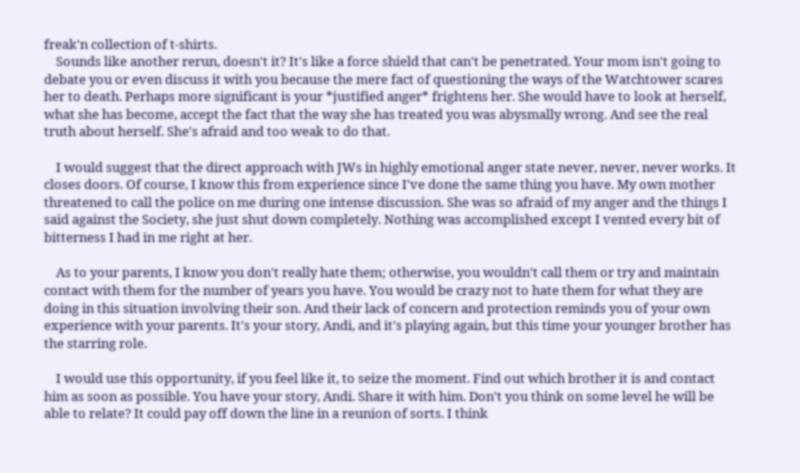freak'n collection of t-shirts.
    Sounds like another rerun, doesn't it? It's like a force shield that can't be penetrated. Your mom isn't going to debate you or even discuss it with you because the mere fact of questioning the ways of the Watchtower scares her to death. Perhaps more significant is your *justified anger* frightens her. She would have to look at herself, what she has become, accept the fact that the way she has treated you was abysmally wrong. And see the real truth about herself. She's afraid and too weak to do that.

    I would suggest that the direct approach with JWs in highly emotional anger state never, never, never works. It closes doors. Of course, I know this from experience since I've done the same thing you have. My own mother threatened to call the police on me during one intense discussion. She was so afraid of my anger and the things I said against the Society, she just shut down completely. Nothing was accomplished except I vented every bit of bitterness I had in me right at her.

    As to your parents, I know you don't really hate them; otherwise, you wouldn't call them or try and maintain contact with them for the number of years you have. You would be crazy not to hate them for what they are doing in this situation involving their son. And their lack of concern and protection reminds you of your own experience with your parents. It's your story, Andi, and it's playing again, but this time your younger brother has the starring role.

    I would use this opportunity, if you feel like it, to seize the moment. Find out which brother it is and contact him as soon as possible. You have your story, Andi. Share it with him. Don't you think on some level he will be able to relate? It could pay off down the line in a reunion of sorts. I think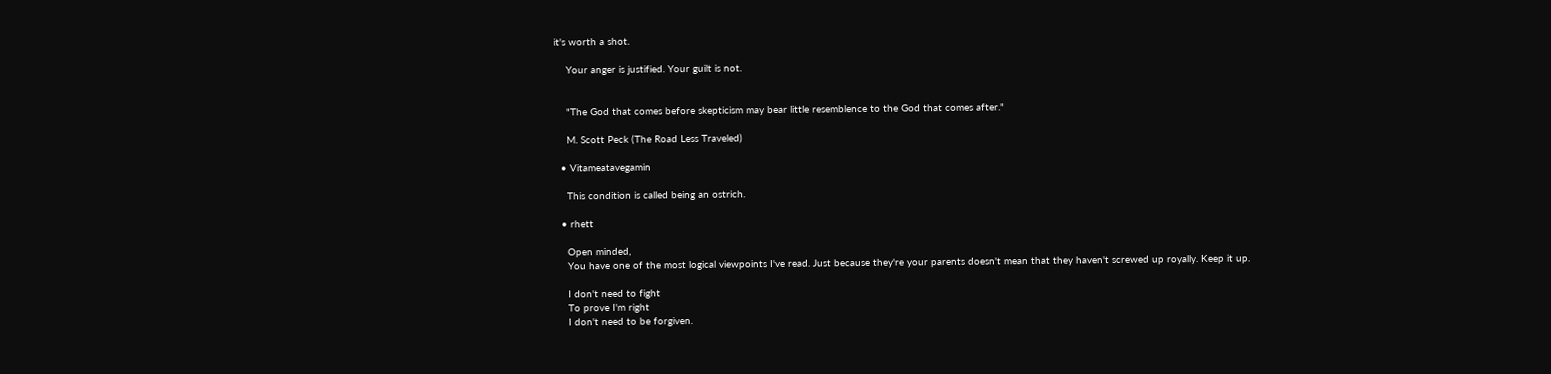it's worth a shot.

    Your anger is justified. Your guilt is not.


    "The God that comes before skepticism may bear little resemblence to the God that comes after."

    M. Scott Peck (The Road Less Traveled)

  • Vitameatavegamin

    This condition is called being an ostrich.

  • rhett

    Open minded,
    You have one of the most logical viewpoints I've read. Just because they're your parents doesn't mean that they haven't screwed up royally. Keep it up.

    I don't need to fight
    To prove I'm right
    I don't need to be forgiven.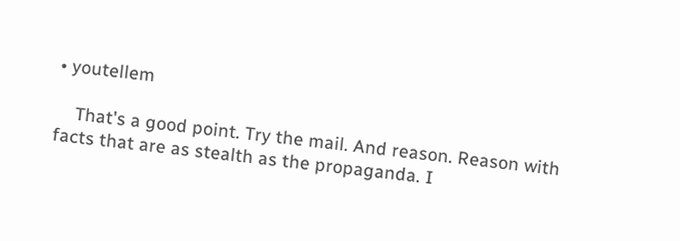• youtellem

    That's a good point. Try the mail. And reason. Reason with facts that are as stealth as the propaganda. I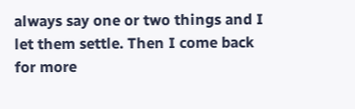always say one or two things and I let them settle. Then I come back for more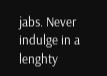jabs. Never indulge in a lenghty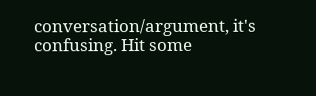conversation/argument, it's confusing. Hit some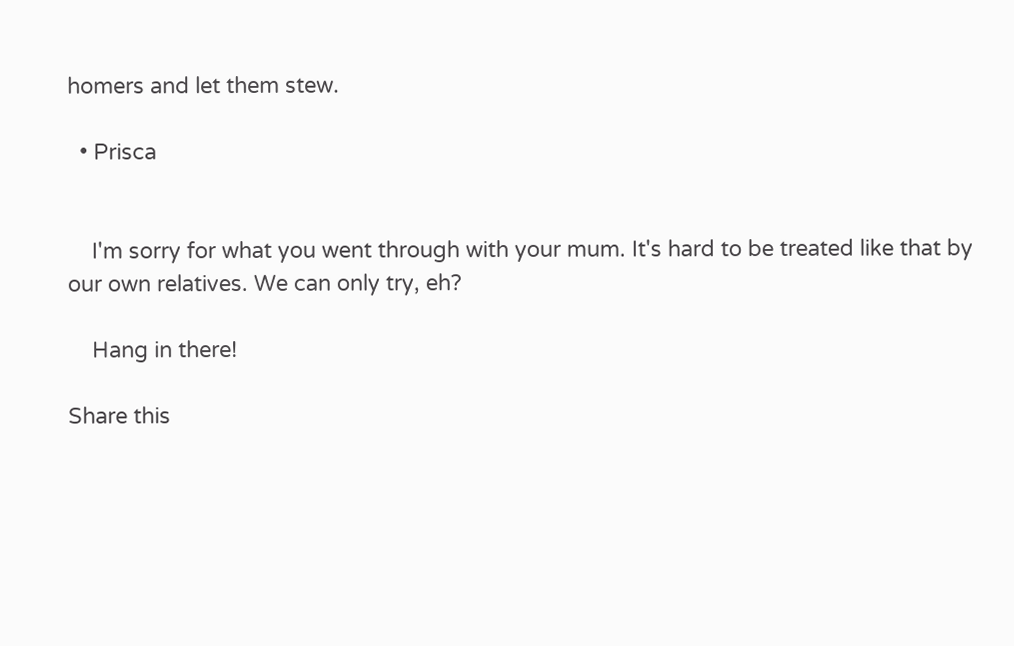homers and let them stew.

  • Prisca


    I'm sorry for what you went through with your mum. It's hard to be treated like that by our own relatives. We can only try, eh?

    Hang in there!

Share this